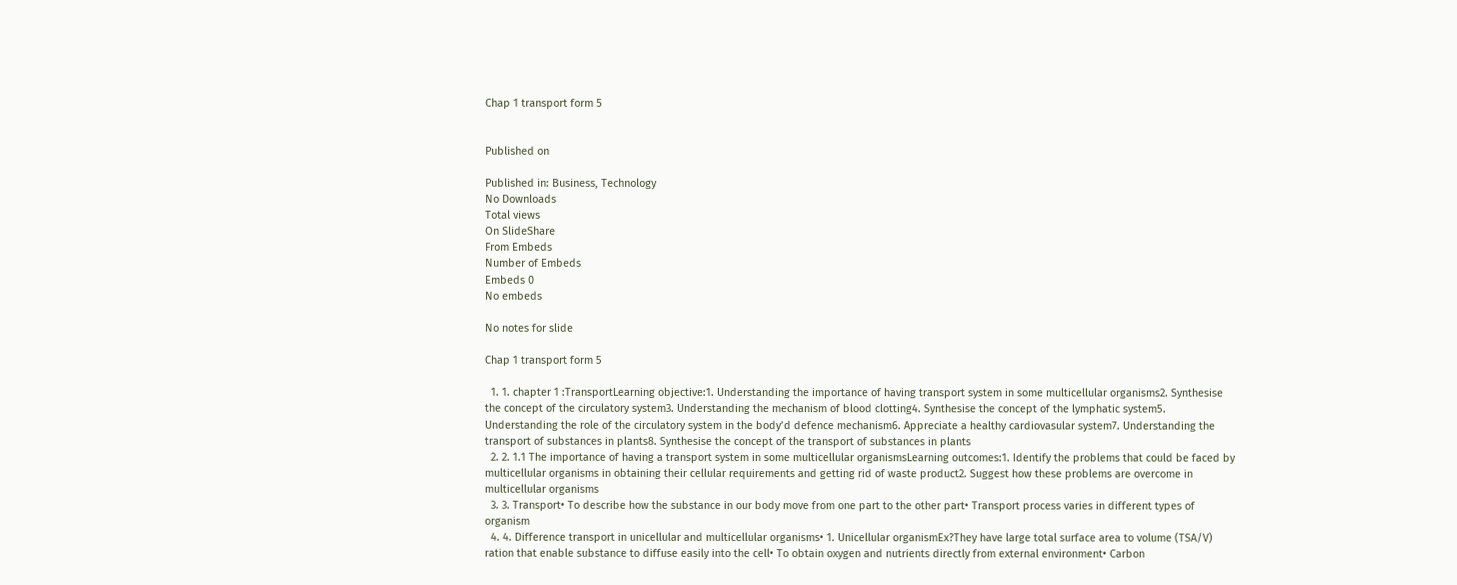Chap 1 transport form 5


Published on

Published in: Business, Technology
No Downloads
Total views
On SlideShare
From Embeds
Number of Embeds
Embeds 0
No embeds

No notes for slide

Chap 1 transport form 5

  1. 1. chapter 1 :TransportLearning objective:1. Understanding the importance of having transport system in some multicellular organisms2. Synthesise the concept of the circulatory system3. Understanding the mechanism of blood clotting4. Synthesise the concept of the lymphatic system5. Understanding the role of the circulatory system in the body’d defence mechanism6. Appreciate a healthy cardiovasular system7. Understanding the transport of substances in plants8. Synthesise the concept of the transport of substances in plants
  2. 2. 1.1 The importance of having a transport system in some multicellular organismsLearning outcomes:1. Identify the problems that could be faced by multicellular organisms in obtaining their cellular requirements and getting rid of waste product2. Suggest how these problems are overcome in multicellular organisms
  3. 3. Transport• To describe how the substance in our body move from one part to the other part• Transport process varies in different types of organism
  4. 4. Difference transport in unicellular and multicellular organisms• 1. Unicellular organismEx?They have large total surface area to volume (TSA/V) ration that enable substance to diffuse easily into the cell• To obtain oxygen and nutrients directly from external environment• Carbon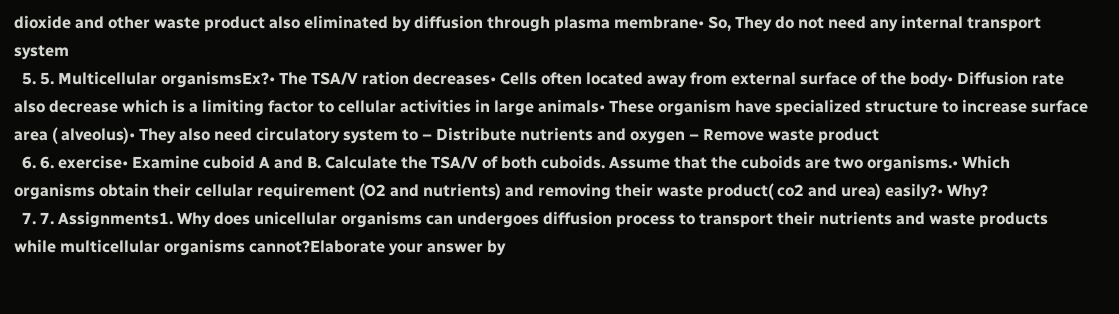dioxide and other waste product also eliminated by diffusion through plasma membrane• So, They do not need any internal transport system
  5. 5. Multicellular organismsEx?• The TSA/V ration decreases• Cells often located away from external surface of the body• Diffusion rate also decrease which is a limiting factor to cellular activities in large animals• These organism have specialized structure to increase surface area ( alveolus)• They also need circulatory system to – Distribute nutrients and oxygen – Remove waste product
  6. 6. exercise• Examine cuboid A and B. Calculate the TSA/V of both cuboids. Assume that the cuboids are two organisms.• Which organisms obtain their cellular requirement (O2 and nutrients) and removing their waste product( co2 and urea) easily?• Why?
  7. 7. Assignments1. Why does unicellular organisms can undergoes diffusion process to transport their nutrients and waste products while multicellular organisms cannot?Elaborate your answer by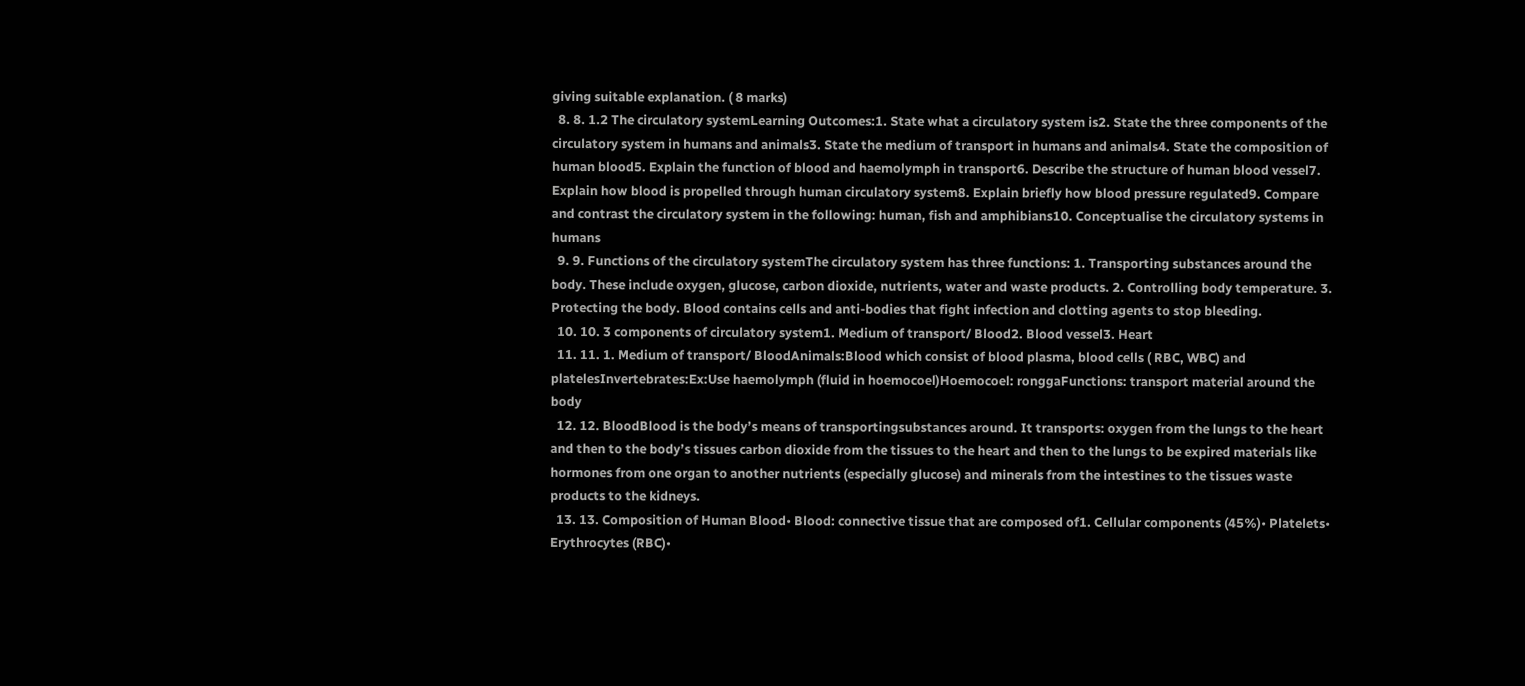giving suitable explanation. ( 8 marks)
  8. 8. 1.2 The circulatory systemLearning Outcomes:1. State what a circulatory system is2. State the three components of the circulatory system in humans and animals3. State the medium of transport in humans and animals4. State the composition of human blood5. Explain the function of blood and haemolymph in transport6. Describe the structure of human blood vessel7. Explain how blood is propelled through human circulatory system8. Explain briefly how blood pressure regulated9. Compare and contrast the circulatory system in the following: human, fish and amphibians10. Conceptualise the circulatory systems in humans
  9. 9. Functions of the circulatory systemThe circulatory system has three functions: 1. Transporting substances around the body. These include oxygen, glucose, carbon dioxide, nutrients, water and waste products. 2. Controlling body temperature. 3. Protecting the body. Blood contains cells and anti-bodies that fight infection and clotting agents to stop bleeding.
  10. 10. 3 components of circulatory system1. Medium of transport/ Blood2. Blood vessel3. Heart
  11. 11. 1. Medium of transport/ BloodAnimals:Blood which consist of blood plasma, blood cells ( RBC, WBC) and platelesInvertebrates:Ex:Use haemolymph (fluid in hoemocoel)Hoemocoel: ronggaFunctions: transport material around the body
  12. 12. BloodBlood is the body’s means of transportingsubstances around. It transports: oxygen from the lungs to the heart and then to the body’s tissues carbon dioxide from the tissues to the heart and then to the lungs to be expired materials like hormones from one organ to another nutrients (especially glucose) and minerals from the intestines to the tissues waste products to the kidneys.
  13. 13. Composition of Human Blood• Blood: connective tissue that are composed of1. Cellular components (45%)• Platelets• Erythrocytes (RBC)•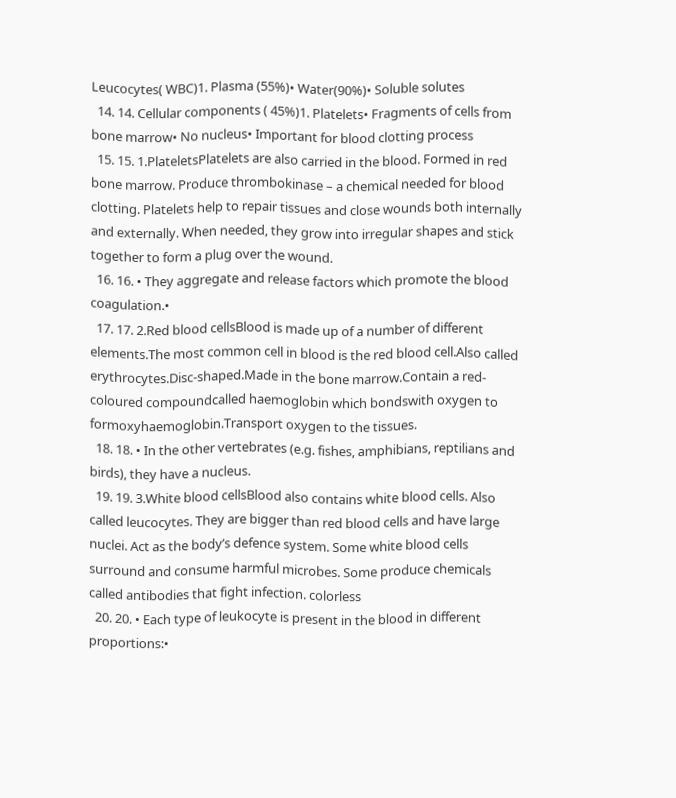Leucocytes( WBC)1. Plasma (55%)• Water(90%)• Soluble solutes
  14. 14. Cellular components ( 45%)1. Platelets• Fragments of cells from bone marrow• No nucleus• Important for blood clotting process
  15. 15. 1.PlateletsPlatelets are also carried in the blood. Formed in red bone marrow. Produce thrombokinase – a chemical needed for blood clotting. Platelets help to repair tissues and close wounds both internally and externally. When needed, they grow into irregular shapes and stick together to form a plug over the wound.
  16. 16. • They aggregate and release factors which promote the blood coagulation.•
  17. 17. 2.Red blood cellsBlood is made up of a number of different elements.The most common cell in blood is the red blood cell.Also called erythrocytes.Disc-shaped.Made in the bone marrow.Contain a red-coloured compoundcalled haemoglobin which bondswith oxygen to formoxyhaemoglobin.Transport oxygen to the tissues.
  18. 18. • In the other vertebrates (e.g. fishes, amphibians, reptilians and birds), they have a nucleus.
  19. 19. 3.White blood cellsBlood also contains white blood cells. Also called leucocytes. They are bigger than red blood cells and have large nuclei. Act as the body’s defence system. Some white blood cells surround and consume harmful microbes. Some produce chemicals called antibodies that fight infection. colorless
  20. 20. • Each type of leukocyte is present in the blood in different proportions:•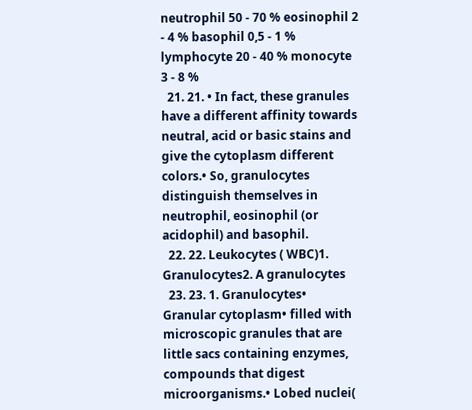neutrophil 50 - 70 % eosinophil 2 - 4 % basophil 0,5 - 1 % lymphocyte 20 - 40 % monocyte 3 - 8 %
  21. 21. • In fact, these granules have a different affinity towards neutral, acid or basic stains and give the cytoplasm different colors.• So, granulocytes distinguish themselves in neutrophil, eosinophil (or acidophil) and basophil.
  22. 22. Leukocytes ( WBC)1. Granulocytes2. A granulocytes
  23. 23. 1. Granulocytes• Granular cytoplasm• filled with microscopic granules that are little sacs containing enzymes, compounds that digest microorganisms.• Lobed nuclei(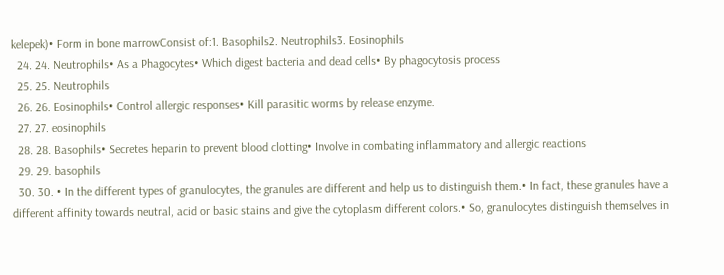kelepek)• Form in bone marrowConsist of:1. Basophils2. Neutrophils3. Eosinophils
  24. 24. Neutrophils• As a Phagocytes• Which digest bacteria and dead cells• By phagocytosis process
  25. 25. Neutrophils
  26. 26. Eosinophils• Control allergic responses• Kill parasitic worms by release enzyme.
  27. 27. eosinophils
  28. 28. Basophils• Secretes heparin to prevent blood clotting• Involve in combating inflammatory and allergic reactions
  29. 29. basophils
  30. 30. • In the different types of granulocytes, the granules are different and help us to distinguish them.• In fact, these granules have a different affinity towards neutral, acid or basic stains and give the cytoplasm different colors.• So, granulocytes distinguish themselves in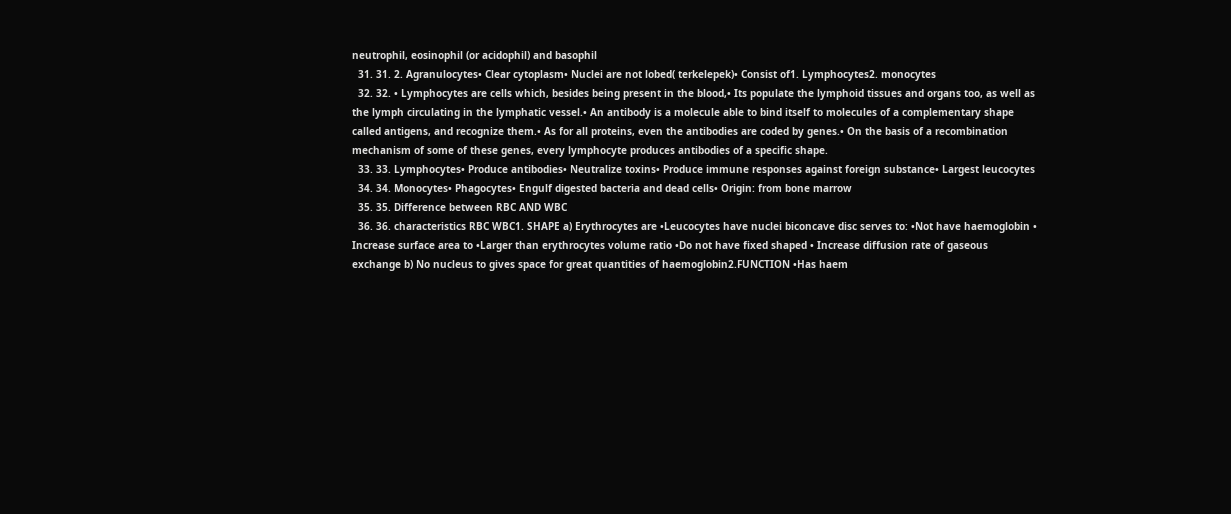neutrophil, eosinophil (or acidophil) and basophil
  31. 31. 2. Agranulocytes• Clear cytoplasm• Nuclei are not lobed( terkelepek)• Consist of1. Lymphocytes2. monocytes
  32. 32. • Lymphocytes are cells which, besides being present in the blood,• Its populate the lymphoid tissues and organs too, as well as the lymph circulating in the lymphatic vessel.• An antibody is a molecule able to bind itself to molecules of a complementary shape called antigens, and recognize them.• As for all proteins, even the antibodies are coded by genes.• On the basis of a recombination mechanism of some of these genes, every lymphocyte produces antibodies of a specific shape.
  33. 33. Lymphocytes• Produce antibodies• Neutralize toxins• Produce immune responses against foreign substance• Largest leucocytes
  34. 34. Monocytes• Phagocytes• Engulf digested bacteria and dead cells• Origin: from bone marrow
  35. 35. Difference between RBC AND WBC
  36. 36. characteristics RBC WBC1. SHAPE a) Erythrocytes are •Leucocytes have nuclei biconcave disc serves to: •Not have haemoglobin • Increase surface area to •Larger than erythrocytes volume ratio •Do not have fixed shaped • Increase diffusion rate of gaseous exchange b) No nucleus to gives space for great quantities of haemoglobin2.FUNCTION •Has haem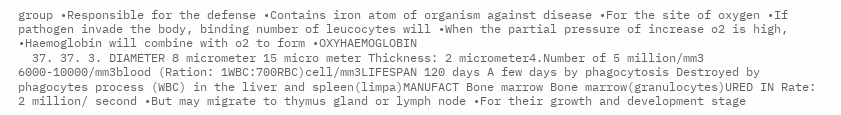group •Responsible for the defense •Contains iron atom of organism against disease •For the site of oxygen •If pathogen invade the body, binding number of leucocytes will •When the partial pressure of increase o2 is high, •Haemoglobin will combine with o2 to form •OXYHAEMOGLOBIN
  37. 37. 3. DIAMETER 8 micrometer 15 micro meter Thickness: 2 micrometer4.Number of 5 million/mm3 6000-10000/mm3blood (Ration: 1WBC:700RBC)cell/mm3LIFESPAN 120 days A few days by phagocytosis Destroyed by phagocytes process (WBC) in the liver and spleen(limpa)MANUFACT Bone marrow Bone marrow(granulocytes)URED IN Rate: 2 million/ second •But may migrate to thymus gland or lymph node •For their growth and development stage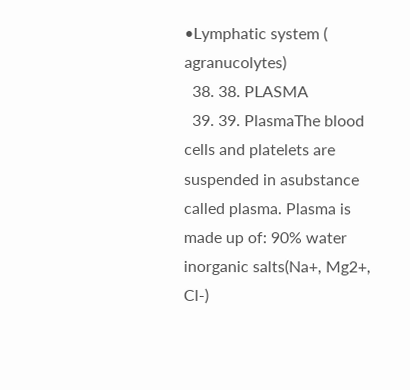•Lymphatic system ( agranucolytes)
  38. 38. PLASMA
  39. 39. PlasmaThe blood cells and platelets are suspended in asubstance called plasma. Plasma is made up of: 90% water inorganic salts(Na+, Mg2+, Cl-)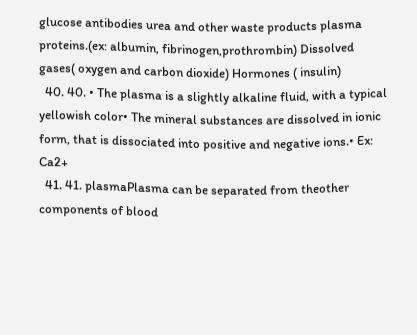glucose antibodies urea and other waste products plasma proteins.(ex: albumin, fibrinogen,prothrombin) Dissolved gases( oxygen and carbon dioxide) Hormones ( insulin)
  40. 40. • The plasma is a slightly alkaline fluid, with a typical yellowish color• The mineral substances are dissolved in ionic form, that is dissociated into positive and negative ions.• Ex: Ca2+
  41. 41. plasmaPlasma can be separated from theother components of blood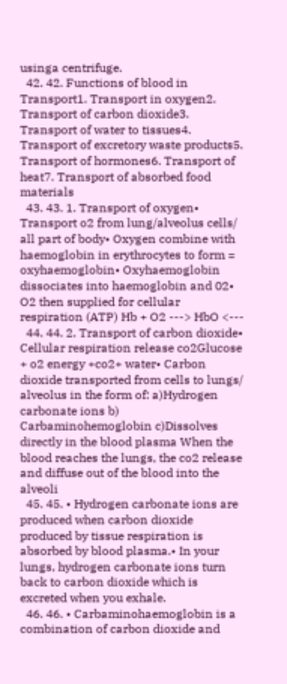usinga centrifuge.
  42. 42. Functions of blood in Transport1. Transport in oxygen2. Transport of carbon dioxide3. Transport of water to tissues4. Transport of excretory waste products5. Transport of hormones6. Transport of heat7. Transport of absorbed food materials
  43. 43. 1. Transport of oxygen• Transport o2 from lung/alveolus cells/ all part of body• Oxygen combine with haemoglobin in erythrocytes to form = oxyhaemoglobin• Oxyhaemoglobin dissociates into haemoglobin and 02• O2 then supplied for cellular respiration (ATP) Hb + O2 ---> HbO <---
  44. 44. 2. Transport of carbon dioxide• Cellular respiration release co2Glucose + o2 energy +co2+ water• Carbon dioxide transported from cells to lungs/ alveolus in the form of: a)Hydrogen carbonate ions b) Carbaminohemoglobin c)Dissolves directly in the blood plasma When the blood reaches the lungs, the co2 release and diffuse out of the blood into the alveoli
  45. 45. • Hydrogen carbonate ions are produced when carbon dioxide produced by tissue respiration is absorbed by blood plasma.• In your lungs, hydrogen carbonate ions turn back to carbon dioxide which is excreted when you exhale.
  46. 46. • Carbaminohaemoglobin is a combination of carbon dioxide and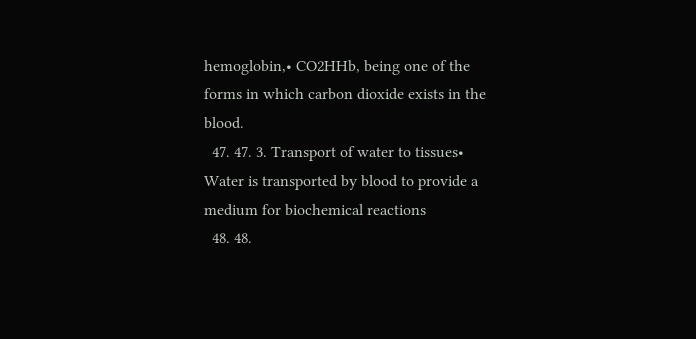hemoglobin,• CO2HHb, being one of the forms in which carbon dioxide exists in the blood.
  47. 47. 3. Transport of water to tissues• Water is transported by blood to provide a medium for biochemical reactions
  48. 48.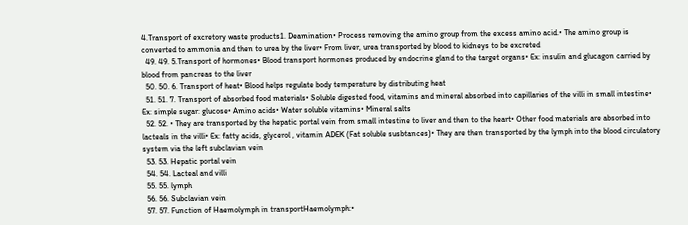4.Transport of excretory waste products1. Deamination• Process removing the amino group from the excess amino acid.• The amino group is converted to ammonia and then to urea by the liver• From liver, urea transported by blood to kidneys to be excreted
  49. 49. 5.Transport of hormones• Blood transport hormones produced by endocrine gland to the target organs• Ex: insulin and glucagon carried by blood from pancreas to the liver
  50. 50. 6. Transport of heat• Blood helps regulate body temperature by distributing heat
  51. 51. 7. Transport of absorbed food materials• Soluble digested food, vitamins and mineral absorbed into capillaries of the villi in small intestine• Ex: simple sugar: glucose• Amino acids• Water soluble vitamins• Mineral salts
  52. 52. • They are transported by the hepatic portal vein from small intestine to liver and then to the heart• Other food materials are absorbed into lacteals in the villi• Ex: fatty acids, glycerol , vitamin ADEK (Fat soluble susbtances)• They are then transported by the lymph into the blood circulatory system via the left subclavian vein
  53. 53. Hepatic portal vein
  54. 54. Lacteal and villi
  55. 55. lymph
  56. 56. Subclavian vein
  57. 57. Function of Haemolymph in transportHaemolymph:•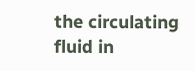the circulating fluid in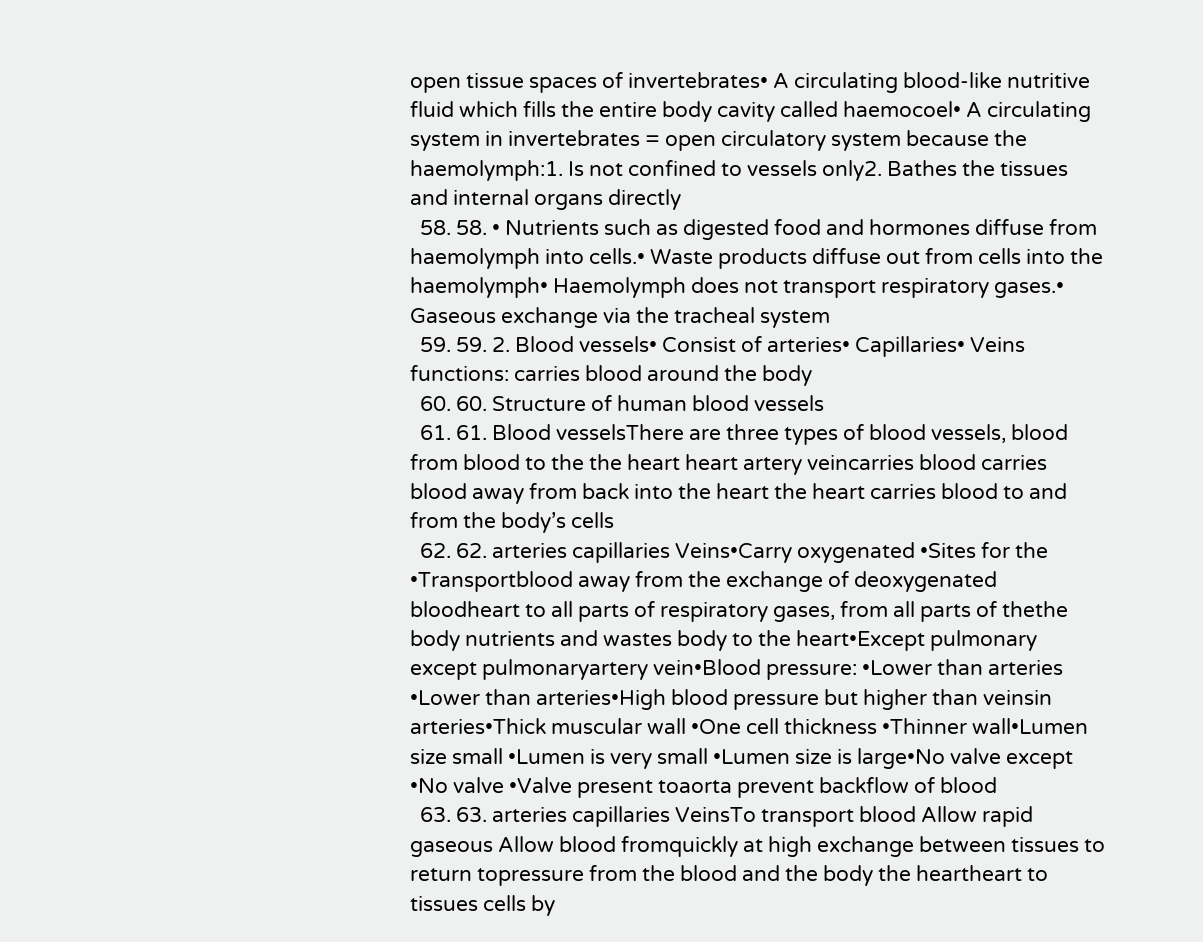open tissue spaces of invertebrates• A circulating blood-like nutritive fluid which fills the entire body cavity called haemocoel• A circulating system in invertebrates = open circulatory system because the haemolymph:1. Is not confined to vessels only2. Bathes the tissues and internal organs directly
  58. 58. • Nutrients such as digested food and hormones diffuse from haemolymph into cells.• Waste products diffuse out from cells into the haemolymph• Haemolymph does not transport respiratory gases.• Gaseous exchange via the tracheal system
  59. 59. 2. Blood vessels• Consist of arteries• Capillaries• Veins functions: carries blood around the body
  60. 60. Structure of human blood vessels
  61. 61. Blood vesselsThere are three types of blood vessels, blood from blood to the the heart heart artery veincarries blood carries blood away from back into the heart the heart carries blood to and from the body’s cells
  62. 62. arteries capillaries Veins•Carry oxygenated •Sites for the •Transportblood away from the exchange of deoxygenated bloodheart to all parts of respiratory gases, from all parts of thethe body nutrients and wastes body to the heart•Except pulmonary except pulmonaryartery vein•Blood pressure: •Lower than arteries •Lower than arteries•High blood pressure but higher than veinsin arteries•Thick muscular wall •One cell thickness •Thinner wall•Lumen size small •Lumen is very small •Lumen size is large•No valve except •No valve •Valve present toaorta prevent backflow of blood
  63. 63. arteries capillaries VeinsTo transport blood Allow rapid gaseous Allow blood fromquickly at high exchange between tissues to return topressure from the blood and the body the heartheart to tissues cells by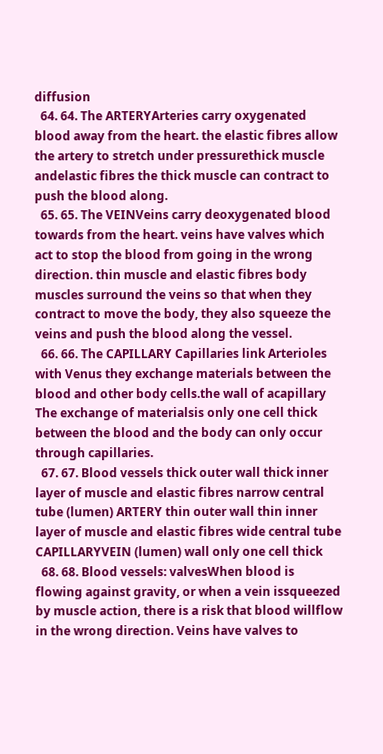diffusion
  64. 64. The ARTERYArteries carry oxygenated blood away from the heart. the elastic fibres allow the artery to stretch under pressurethick muscle andelastic fibres the thick muscle can contract to push the blood along.
  65. 65. The VEINVeins carry deoxygenated blood towards from the heart. veins have valves which act to stop the blood from going in the wrong direction. thin muscle and elastic fibres body muscles surround the veins so that when they contract to move the body, they also squeeze the veins and push the blood along the vessel.
  66. 66. The CAPILLARY Capillaries link Arterioles with Venus they exchange materials between the blood and other body cells.the wall of acapillary The exchange of materialsis only one cell thick between the blood and the body can only occur through capillaries.
  67. 67. Blood vessels thick outer wall thick inner layer of muscle and elastic fibres narrow central tube (lumen) ARTERY thin outer wall thin inner layer of muscle and elastic fibres wide central tube CAPILLARYVEIN (lumen) wall only one cell thick
  68. 68. Blood vessels: valvesWhen blood is flowing against gravity, or when a vein issqueezed by muscle action, there is a risk that blood willflow in the wrong direction. Veins have valves to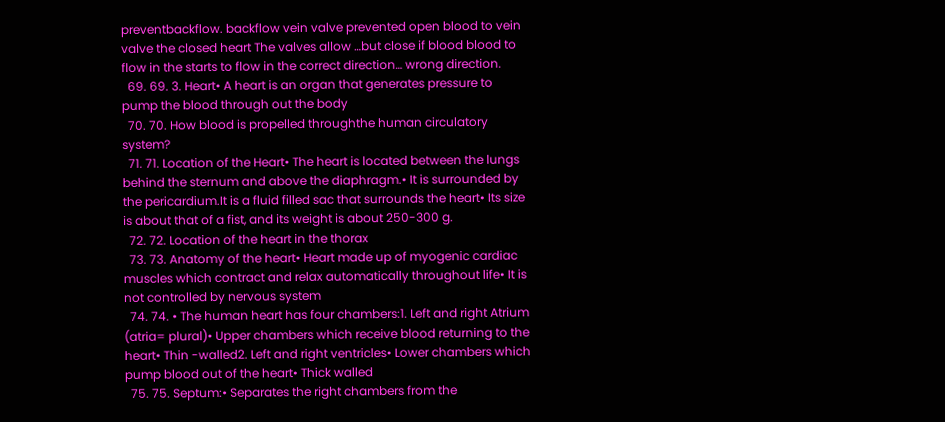preventbackflow. backflow vein valve prevented open blood to vein valve the closed heart The valves allow …but close if blood blood to flow in the starts to flow in the correct direction… wrong direction.
  69. 69. 3. Heart• A heart is an organ that generates pressure to pump the blood through out the body
  70. 70. How blood is propelled throughthe human circulatory system?
  71. 71. Location of the Heart• The heart is located between the lungs behind the sternum and above the diaphragm.• It is surrounded by the pericardium.It is a fluid filled sac that surrounds the heart• Its size is about that of a fist, and its weight is about 250-300 g.
  72. 72. Location of the heart in the thorax
  73. 73. Anatomy of the heart• Heart made up of myogenic cardiac muscles which contract and relax automatically throughout life• It is not controlled by nervous system
  74. 74. • The human heart has four chambers:1. Left and right Atrium (atria= plural)• Upper chambers which receive blood returning to the heart• Thin -walled2. Left and right ventricles• Lower chambers which pump blood out of the heart• Thick walled
  75. 75. Septum:• Separates the right chambers from the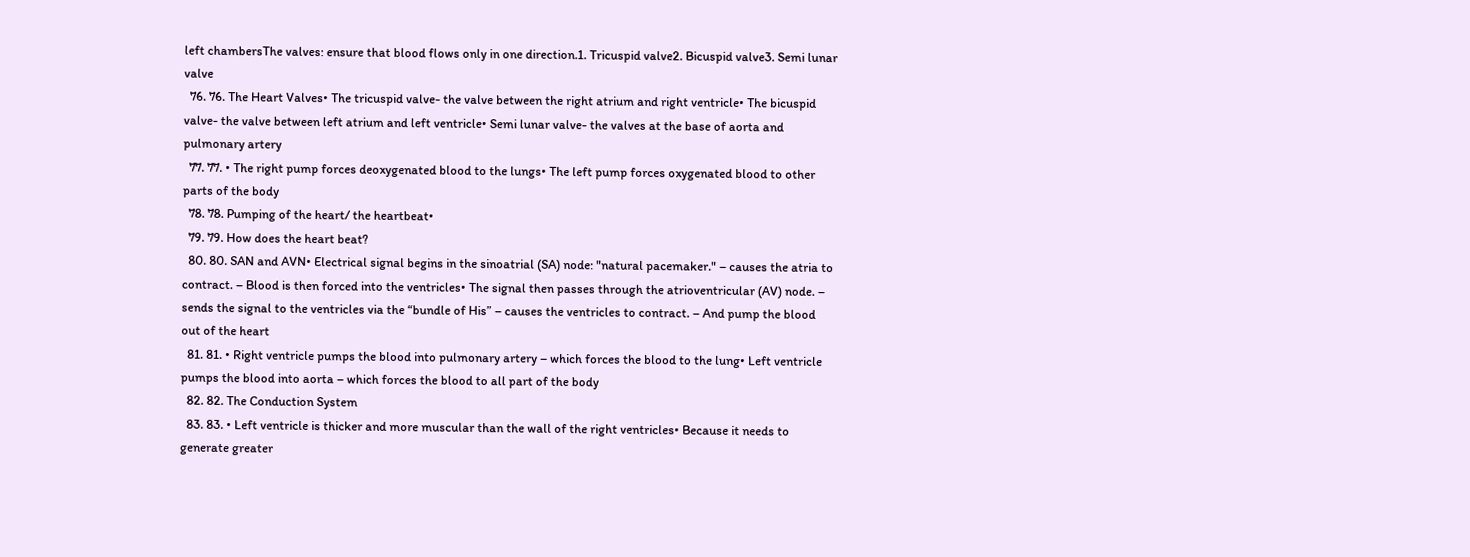left chambersThe valves: ensure that blood flows only in one direction.1. Tricuspid valve2. Bicuspid valve3. Semi lunar valve
  76. 76. The Heart Valves• The tricuspid valve- the valve between the right atrium and right ventricle• The bicuspid valve- the valve between left atrium and left ventricle• Semi lunar valve- the valves at the base of aorta and pulmonary artery
  77. 77. • The right pump forces deoxygenated blood to the lungs• The left pump forces oxygenated blood to other parts of the body
  78. 78. Pumping of the heart/ the heartbeat•
  79. 79. How does the heart beat?
  80. 80. SAN and AVN• Electrical signal begins in the sinoatrial (SA) node: "natural pacemaker." – causes the atria to contract. – Blood is then forced into the ventricles• The signal then passes through the atrioventricular (AV) node. – sends the signal to the ventricles via the “bundle of His” – causes the ventricles to contract. – And pump the blood out of the heart
  81. 81. • Right ventricle pumps the blood into pulmonary artery – which forces the blood to the lung• Left ventricle pumps the blood into aorta – which forces the blood to all part of the body
  82. 82. The Conduction System
  83. 83. • Left ventricle is thicker and more muscular than the wall of the right ventricles• Because it needs to generate greater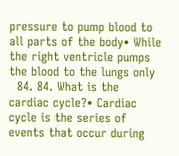pressure to pump blood to all parts of the body• While the right ventricle pumps the blood to the lungs only
  84. 84. What is the cardiac cycle?• Cardiac cycle is the series of events that occur during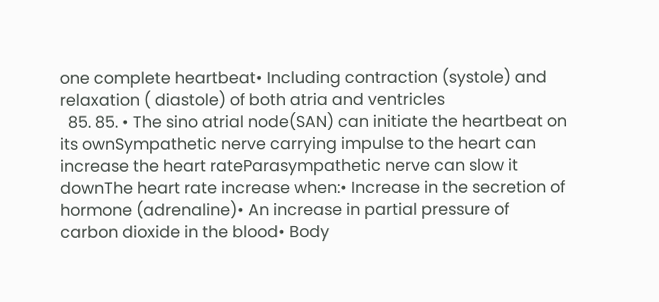one complete heartbeat• Including contraction (systole) and relaxation ( diastole) of both atria and ventricles
  85. 85. • The sino atrial node(SAN) can initiate the heartbeat on its ownSympathetic nerve carrying impulse to the heart can increase the heart rateParasympathetic nerve can slow it downThe heart rate increase when:• Increase in the secretion of hormone (adrenaline)• An increase in partial pressure of carbon dioxide in the blood• Body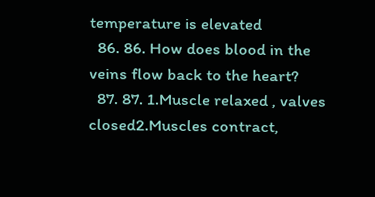temperature is elevated
  86. 86. How does blood in the veins flow back to the heart?
  87. 87. 1.Muscle relaxed , valves closed2.Muscles contract,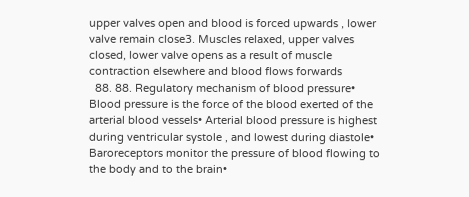upper valves open and blood is forced upwards , lower valve remain close3. Muscles relaxed, upper valves closed, lower valve opens as a result of muscle contraction elsewhere and blood flows forwards
  88. 88. Regulatory mechanism of blood pressure• Blood pressure is the force of the blood exerted of the arterial blood vessels• Arterial blood pressure is highest during ventricular systole , and lowest during diastole• Baroreceptors monitor the pressure of blood flowing to the body and to the brain•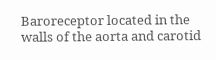Baroreceptor located in the walls of the aorta and carotid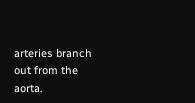arteries branch out from the aorta.